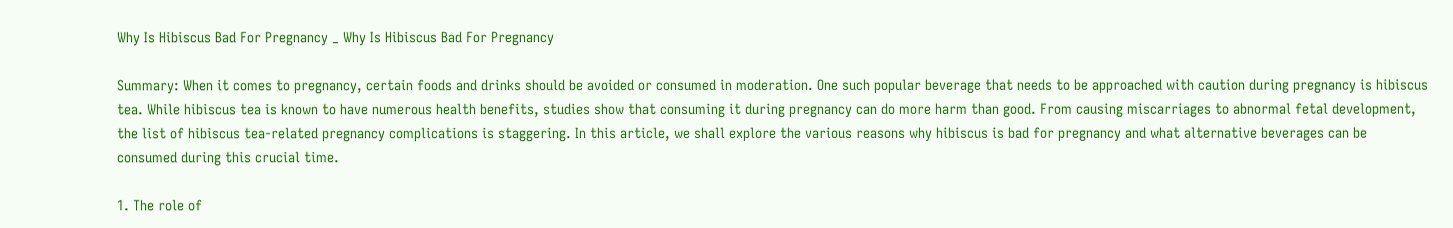Why Is Hibiscus Bad For Pregnancy _ Why Is Hibiscus Bad For Pregnancy

Summary: When it comes to pregnancy, certain foods and drinks should be avoided or consumed in moderation. One such popular beverage that needs to be approached with caution during pregnancy is hibiscus tea. While hibiscus tea is known to have numerous health benefits, studies show that consuming it during pregnancy can do more harm than good. From causing miscarriages to abnormal fetal development, the list of hibiscus tea-related pregnancy complications is staggering. In this article, we shall explore the various reasons why hibiscus is bad for pregnancy and what alternative beverages can be consumed during this crucial time.

1. The role of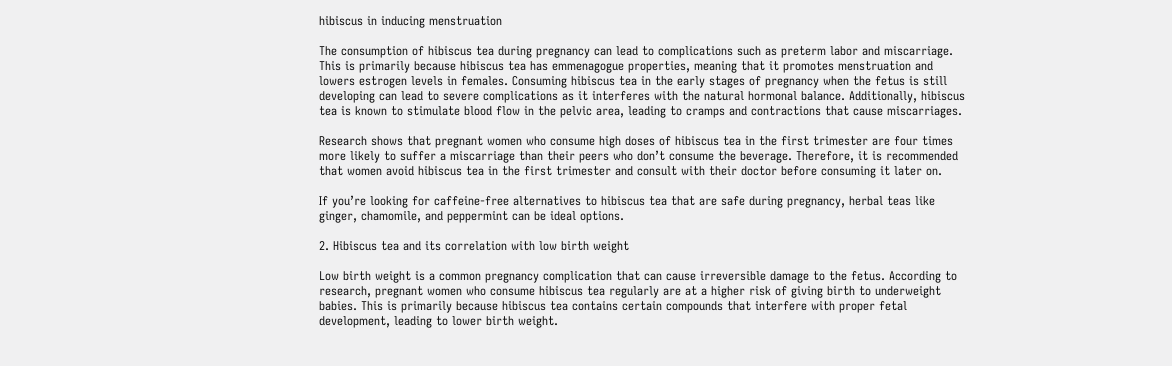hibiscus in inducing menstruation

The consumption of hibiscus tea during pregnancy can lead to complications such as preterm labor and miscarriage. This is primarily because hibiscus tea has emmenagogue properties, meaning that it promotes menstruation and lowers estrogen levels in females. Consuming hibiscus tea in the early stages of pregnancy when the fetus is still developing can lead to severe complications as it interferes with the natural hormonal balance. Additionally, hibiscus tea is known to stimulate blood flow in the pelvic area, leading to cramps and contractions that cause miscarriages.

Research shows that pregnant women who consume high doses of hibiscus tea in the first trimester are four times more likely to suffer a miscarriage than their peers who don’t consume the beverage. Therefore, it is recommended that women avoid hibiscus tea in the first trimester and consult with their doctor before consuming it later on.

If you’re looking for caffeine-free alternatives to hibiscus tea that are safe during pregnancy, herbal teas like ginger, chamomile, and peppermint can be ideal options.

2. Hibiscus tea and its correlation with low birth weight

Low birth weight is a common pregnancy complication that can cause irreversible damage to the fetus. According to research, pregnant women who consume hibiscus tea regularly are at a higher risk of giving birth to underweight babies. This is primarily because hibiscus tea contains certain compounds that interfere with proper fetal development, leading to lower birth weight.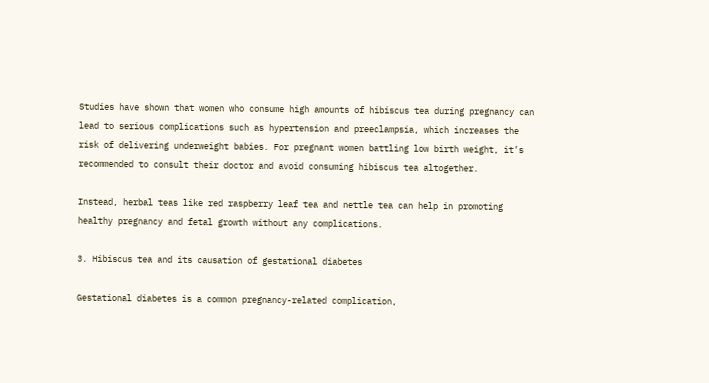Studies have shown that women who consume high amounts of hibiscus tea during pregnancy can lead to serious complications such as hypertension and preeclampsia, which increases the risk of delivering underweight babies. For pregnant women battling low birth weight, it’s recommended to consult their doctor and avoid consuming hibiscus tea altogether.

Instead, herbal teas like red raspberry leaf tea and nettle tea can help in promoting healthy pregnancy and fetal growth without any complications.

3. Hibiscus tea and its causation of gestational diabetes

Gestational diabetes is a common pregnancy-related complication,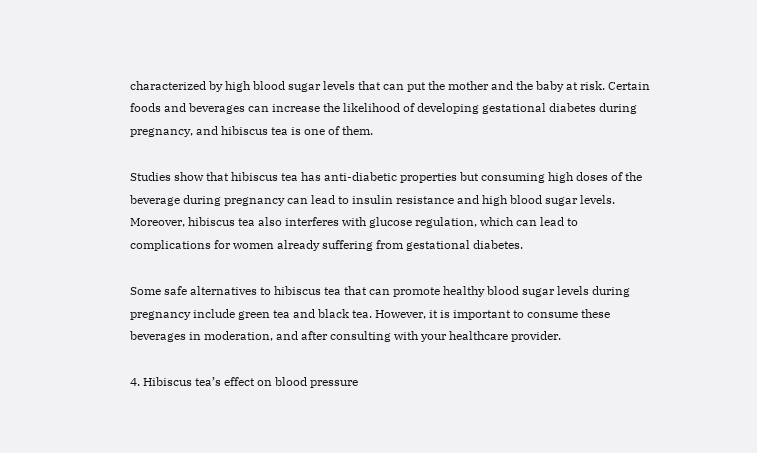characterized by high blood sugar levels that can put the mother and the baby at risk. Certain foods and beverages can increase the likelihood of developing gestational diabetes during pregnancy, and hibiscus tea is one of them.

Studies show that hibiscus tea has anti-diabetic properties but consuming high doses of the beverage during pregnancy can lead to insulin resistance and high blood sugar levels. Moreover, hibiscus tea also interferes with glucose regulation, which can lead to complications for women already suffering from gestational diabetes.

Some safe alternatives to hibiscus tea that can promote healthy blood sugar levels during pregnancy include green tea and black tea. However, it is important to consume these beverages in moderation, and after consulting with your healthcare provider.

4. Hibiscus tea’s effect on blood pressure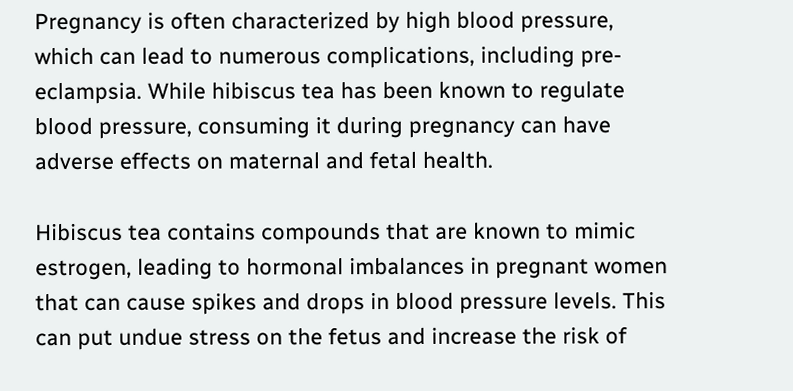Pregnancy is often characterized by high blood pressure, which can lead to numerous complications, including pre-eclampsia. While hibiscus tea has been known to regulate blood pressure, consuming it during pregnancy can have adverse effects on maternal and fetal health.

Hibiscus tea contains compounds that are known to mimic estrogen, leading to hormonal imbalances in pregnant women that can cause spikes and drops in blood pressure levels. This can put undue stress on the fetus and increase the risk of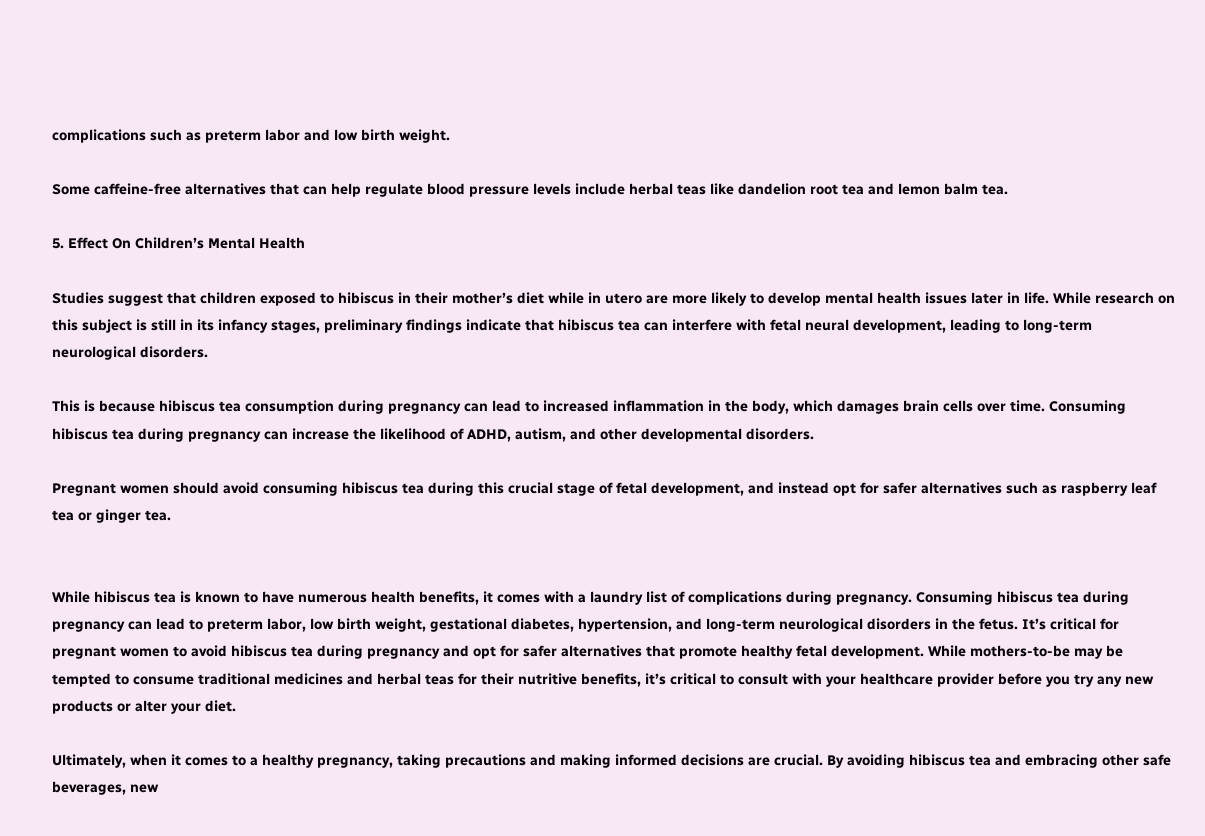complications such as preterm labor and low birth weight.

Some caffeine-free alternatives that can help regulate blood pressure levels include herbal teas like dandelion root tea and lemon balm tea.

5. Effect On Children’s Mental Health

Studies suggest that children exposed to hibiscus in their mother’s diet while in utero are more likely to develop mental health issues later in life. While research on this subject is still in its infancy stages, preliminary findings indicate that hibiscus tea can interfere with fetal neural development, leading to long-term neurological disorders.

This is because hibiscus tea consumption during pregnancy can lead to increased inflammation in the body, which damages brain cells over time. Consuming hibiscus tea during pregnancy can increase the likelihood of ADHD, autism, and other developmental disorders.

Pregnant women should avoid consuming hibiscus tea during this crucial stage of fetal development, and instead opt for safer alternatives such as raspberry leaf tea or ginger tea.


While hibiscus tea is known to have numerous health benefits, it comes with a laundry list of complications during pregnancy. Consuming hibiscus tea during pregnancy can lead to preterm labor, low birth weight, gestational diabetes, hypertension, and long-term neurological disorders in the fetus. It’s critical for pregnant women to avoid hibiscus tea during pregnancy and opt for safer alternatives that promote healthy fetal development. While mothers-to-be may be tempted to consume traditional medicines and herbal teas for their nutritive benefits, it’s critical to consult with your healthcare provider before you try any new products or alter your diet.

Ultimately, when it comes to a healthy pregnancy, taking precautions and making informed decisions are crucial. By avoiding hibiscus tea and embracing other safe beverages, new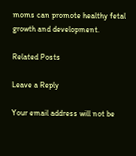moms can promote healthy fetal growth and development.

Related Posts

Leave a Reply

Your email address will not be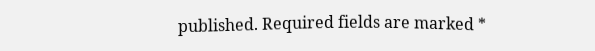published. Required fields are marked *